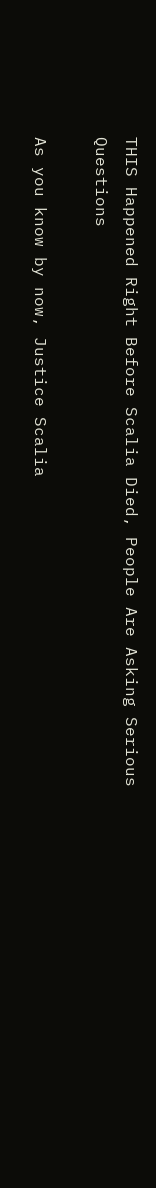THIS Happened Right Before Scalia Died, People Are Asking Serious Questions

As you know by now, Justice Scalia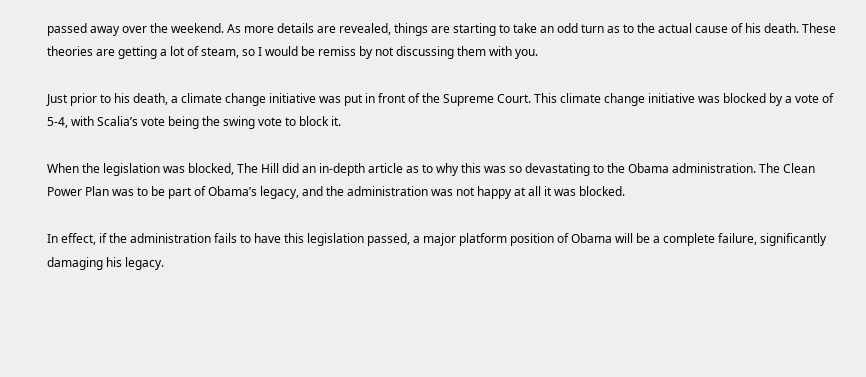passed away over the weekend. As more details are revealed, things are starting to take an odd turn as to the actual cause of his death. These theories are getting a lot of steam, so I would be remiss by not discussing them with you.

Just prior to his death, a climate change initiative was put in front of the Supreme Court. This climate change initiative was blocked by a vote of 5-4, with Scalia’s vote being the swing vote to block it.

When the legislation was blocked, The Hill did an in-depth article as to why this was so devastating to the Obama administration. The Clean Power Plan was to be part of Obama’s legacy, and the administration was not happy at all it was blocked.

In effect, if the administration fails to have this legislation passed, a major platform position of Obama will be a complete failure, significantly damaging his legacy.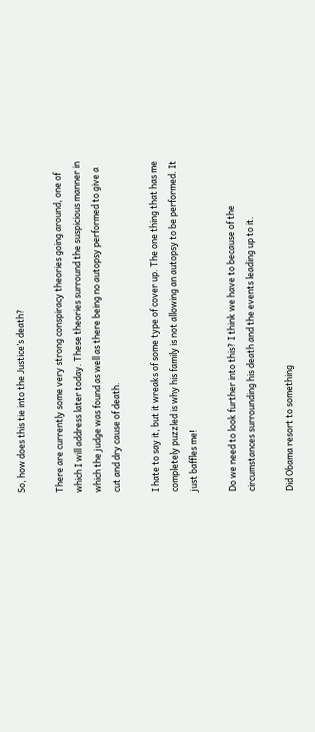So, how does this tie into the Justice’s death?

There are currently some very strong conspiracy theories going around, one of which I will address later today. These theories surround the suspicious manner in which the judge was found as well as there being no autopsy performed to give a cut and dry cause of death.

I hate to say it, but it wreaks of some type of cover up. The one thing that has me completely puzzled is why his family is not allowing an autopsy to be performed. It just baffles me!

Do we need to look further into this? I think we have to because of the circumstances surrounding his death and the events leading up to it.

Did Obama resort to something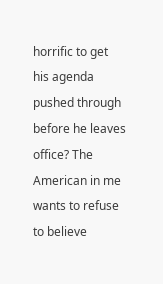horrific to get his agenda pushed through before he leaves office? The American in me wants to refuse to believe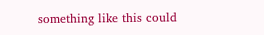something like this could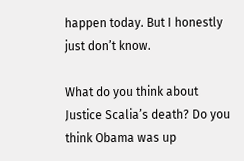happen today. But I honestly just don’t know.

What do you think about Justice Scalia’s death? Do you think Obama was up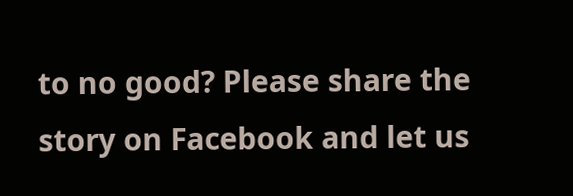to no good? Please share the story on Facebook and let us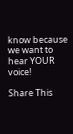know because we want to hear YOUR voice!

Share This